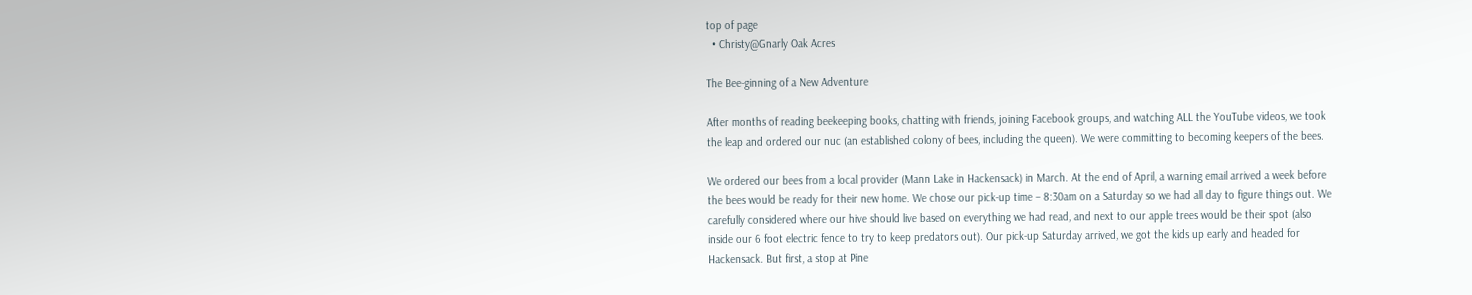top of page
  • Christy@Gnarly Oak Acres

The Bee-ginning of a New Adventure

After months of reading beekeeping books, chatting with friends, joining Facebook groups, and watching ALL the YouTube videos, we took the leap and ordered our nuc (an established colony of bees, including the queen). We were committing to becoming keepers of the bees.

We ordered our bees from a local provider (Mann Lake in Hackensack) in March. At the end of April, a warning email arrived a week before the bees would be ready for their new home. We chose our pick-up time – 8:30am on a Saturday so we had all day to figure things out. We carefully considered where our hive should live based on everything we had read, and next to our apple trees would be their spot (also inside our 6 foot electric fence to try to keep predators out). Our pick-up Saturday arrived, we got the kids up early and headed for Hackensack. But first, a stop at Pine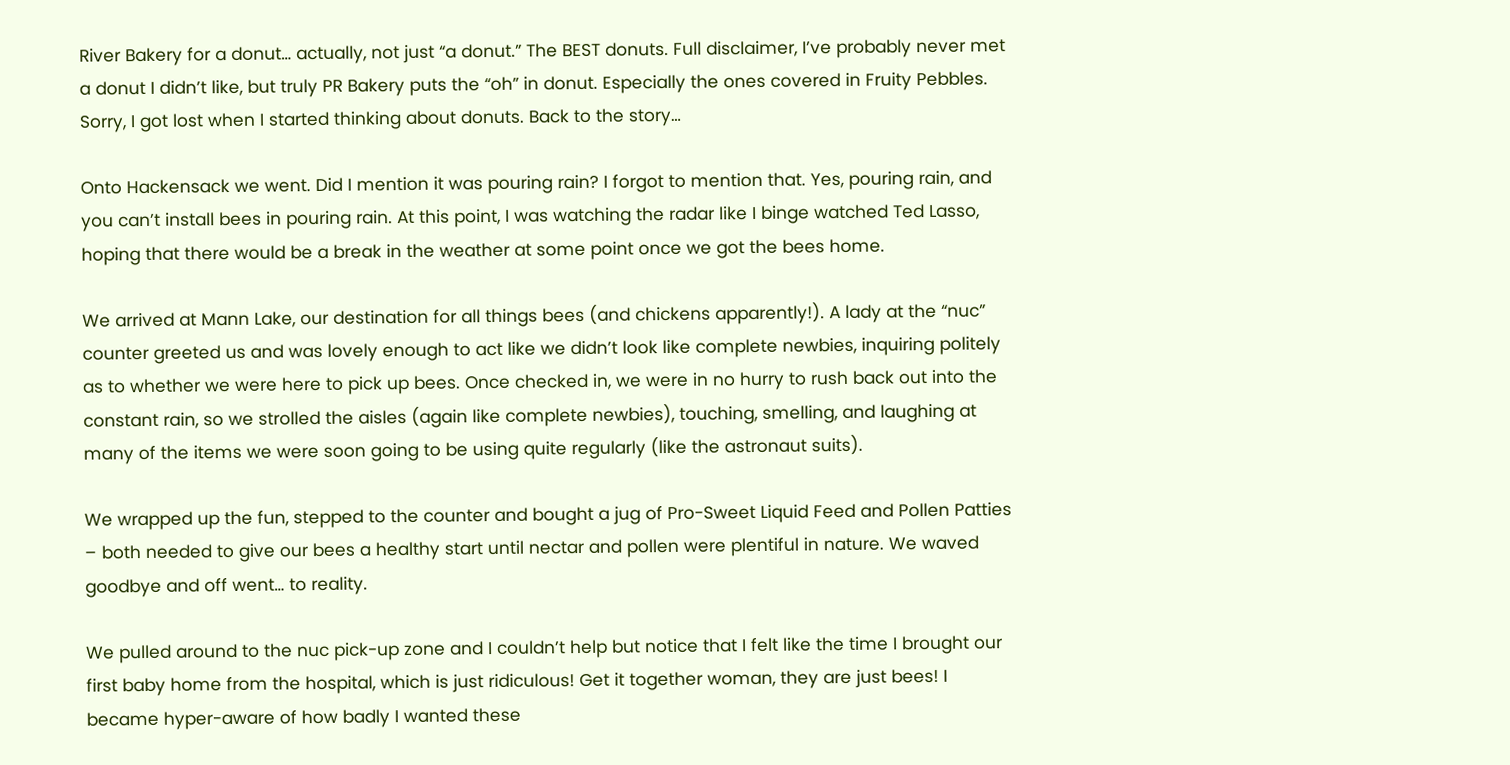River Bakery for a donut… actually, not just “a donut.” The BEST donuts. Full disclaimer, I’ve probably never met a donut I didn’t like, but truly PR Bakery puts the “oh” in donut. Especially the ones covered in Fruity Pebbles. Sorry, I got lost when I started thinking about donuts. Back to the story…

Onto Hackensack we went. Did I mention it was pouring rain? I forgot to mention that. Yes, pouring rain, and you can’t install bees in pouring rain. At this point, I was watching the radar like I binge watched Ted Lasso, hoping that there would be a break in the weather at some point once we got the bees home.

We arrived at Mann Lake, our destination for all things bees (and chickens apparently!). A lady at the “nuc” counter greeted us and was lovely enough to act like we didn’t look like complete newbies, inquiring politely as to whether we were here to pick up bees. Once checked in, we were in no hurry to rush back out into the constant rain, so we strolled the aisles (again like complete newbies), touching, smelling, and laughing at many of the items we were soon going to be using quite regularly (like the astronaut suits).

We wrapped up the fun, stepped to the counter and bought a jug of Pro-Sweet Liquid Feed and Pollen Patties – both needed to give our bees a healthy start until nectar and pollen were plentiful in nature. We waved goodbye and off went… to reality.

We pulled around to the nuc pick-up zone and I couldn’t help but notice that I felt like the time I brought our first baby home from the hospital, which is just ridiculous! Get it together woman, they are just bees! I became hyper-aware of how badly I wanted these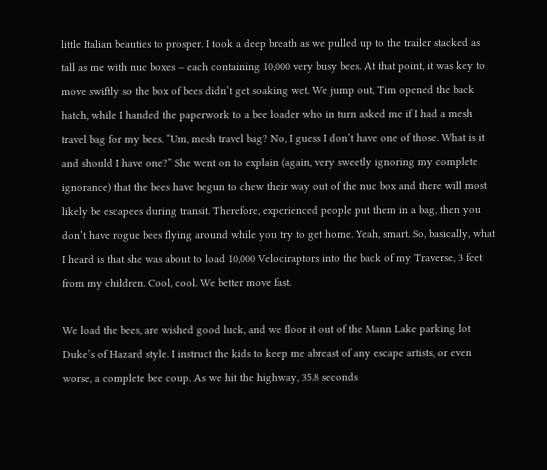little Italian beauties to prosper. I took a deep breath as we pulled up to the trailer stacked as tall as me with nuc boxes – each containing 10,000 very busy bees. At that point, it was key to move swiftly so the box of bees didn’t get soaking wet. We jump out, Tim opened the back hatch, while I handed the paperwork to a bee loader who in turn asked me if I had a mesh travel bag for my bees. “Um, mesh travel bag? No, I guess I don’t have one of those. What is it and should I have one?” She went on to explain (again, very sweetly ignoring my complete ignorance) that the bees have begun to chew their way out of the nuc box and there will most likely be escapees during transit. Therefore, experienced people put them in a bag, then you don’t have rogue bees flying around while you try to get home. Yeah, smart. So, basically, what I heard is that she was about to load 10,000 Velociraptors into the back of my Traverse, 3 feet from my children. Cool, cool. We better move fast.

We load the bees, are wished good luck, and we floor it out of the Mann Lake parking lot Duke’s of Hazard style. I instruct the kids to keep me abreast of any escape artists, or even worse, a complete bee coup. As we hit the highway, 35.8 seconds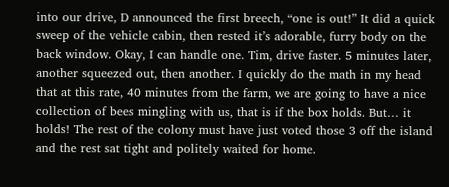into our drive, D announced the first breech, “one is out!” It did a quick sweep of the vehicle cabin, then rested it’s adorable, furry body on the back window. Okay, I can handle one. Tim, drive faster. 5 minutes later, another squeezed out, then another. I quickly do the math in my head that at this rate, 40 minutes from the farm, we are going to have a nice collection of bees mingling with us, that is if the box holds. But… it holds! The rest of the colony must have just voted those 3 off the island and the rest sat tight and politely waited for home.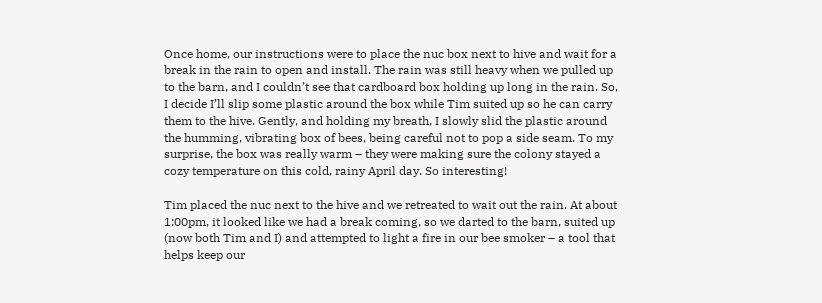Once home, our instructions were to place the nuc box next to hive and wait for a break in the rain to open and install. The rain was still heavy when we pulled up to the barn, and I couldn’t see that cardboard box holding up long in the rain. So, I decide I’ll slip some plastic around the box while Tim suited up so he can carry them to the hive. Gently, and holding my breath, I slowly slid the plastic around the humming, vibrating box of bees, being careful not to pop a side seam. To my surprise, the box was really warm – they were making sure the colony stayed a cozy temperature on this cold, rainy April day. So interesting!

Tim placed the nuc next to the hive and we retreated to wait out the rain. At about 1:00pm, it looked like we had a break coming, so we darted to the barn, suited up (now both Tim and I) and attempted to light a fire in our bee smoker – a tool that helps keep our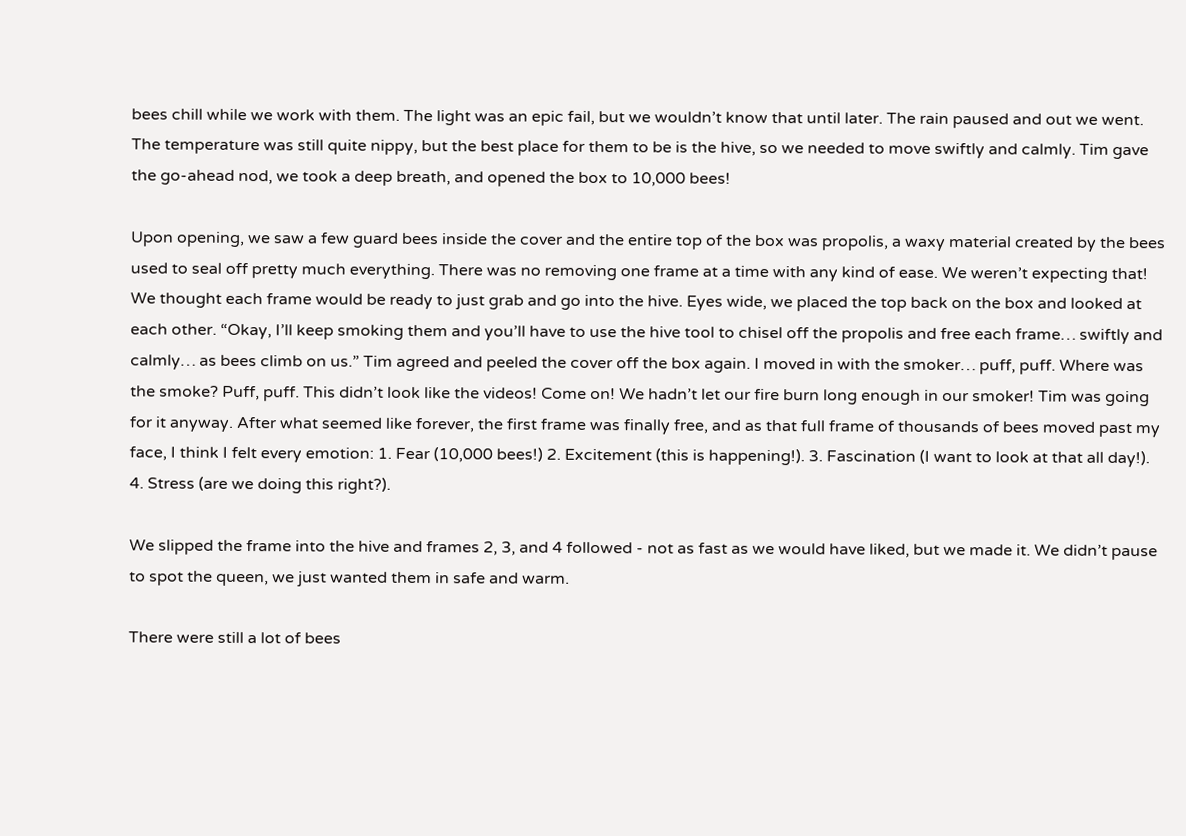bees chill while we work with them. The light was an epic fail, but we wouldn’t know that until later. The rain paused and out we went. The temperature was still quite nippy, but the best place for them to be is the hive, so we needed to move swiftly and calmly. Tim gave the go-ahead nod, we took a deep breath, and opened the box to 10,000 bees!

Upon opening, we saw a few guard bees inside the cover and the entire top of the box was propolis, a waxy material created by the bees used to seal off pretty much everything. There was no removing one frame at a time with any kind of ease. We weren’t expecting that! We thought each frame would be ready to just grab and go into the hive. Eyes wide, we placed the top back on the box and looked at each other. “Okay, I’ll keep smoking them and you’ll have to use the hive tool to chisel off the propolis and free each frame… swiftly and calmly… as bees climb on us.” Tim agreed and peeled the cover off the box again. I moved in with the smoker… puff, puff. Where was the smoke? Puff, puff. This didn’t look like the videos! Come on! We hadn’t let our fire burn long enough in our smoker! Tim was going for it anyway. After what seemed like forever, the first frame was finally free, and as that full frame of thousands of bees moved past my face, I think I felt every emotion: 1. Fear (10,000 bees!) 2. Excitement (this is happening!). 3. Fascination (I want to look at that all day!). 4. Stress (are we doing this right?).

We slipped the frame into the hive and frames 2, 3, and 4 followed - not as fast as we would have liked, but we made it. We didn’t pause to spot the queen, we just wanted them in safe and warm.

There were still a lot of bees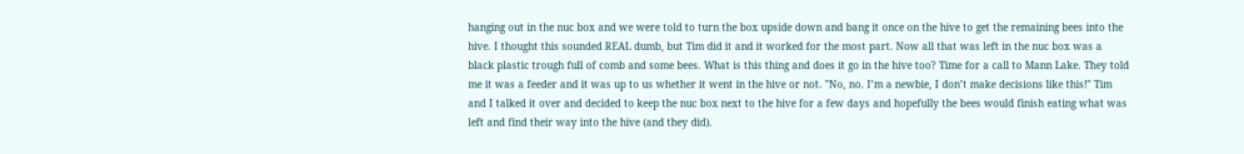hanging out in the nuc box and we were told to turn the box upside down and bang it once on the hive to get the remaining bees into the hive. I thought this sounded REAL dumb, but Tim did it and it worked for the most part. Now all that was left in the nuc box was a black plastic trough full of comb and some bees. What is this thing and does it go in the hive too? Time for a call to Mann Lake. They told me it was a feeder and it was up to us whether it went in the hive or not. "No, no. I’m a newbie, I don’t make decisions like this!" Tim and I talked it over and decided to keep the nuc box next to the hive for a few days and hopefully the bees would finish eating what was left and find their way into the hive (and they did).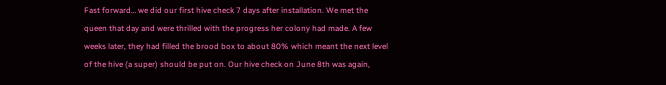Fast forward… we did our first hive check 7 days after installation. We met the queen that day and were thrilled with the progress her colony had made. A few weeks later, they had filled the brood box to about 80% which meant the next level of the hive (a super) should be put on. Our hive check on June 8th was again,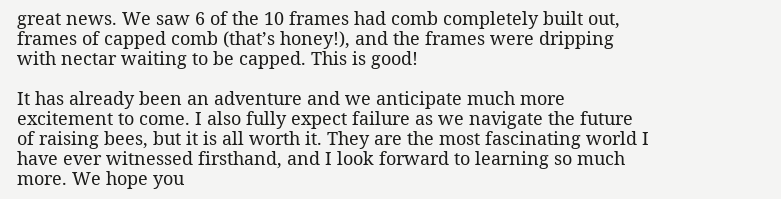great news. We saw 6 of the 10 frames had comb completely built out, frames of capped comb (that’s honey!), and the frames were dripping with nectar waiting to be capped. This is good!

It has already been an adventure and we anticipate much more excitement to come. I also fully expect failure as we navigate the future of raising bees, but it is all worth it. They are the most fascinating world I have ever witnessed firsthand, and I look forward to learning so much more. We hope you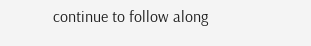continue to follow along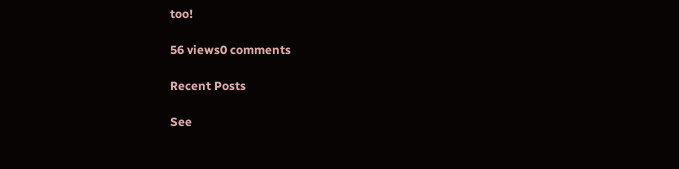too!

56 views0 comments

Recent Posts

See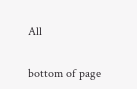All


bottom of page